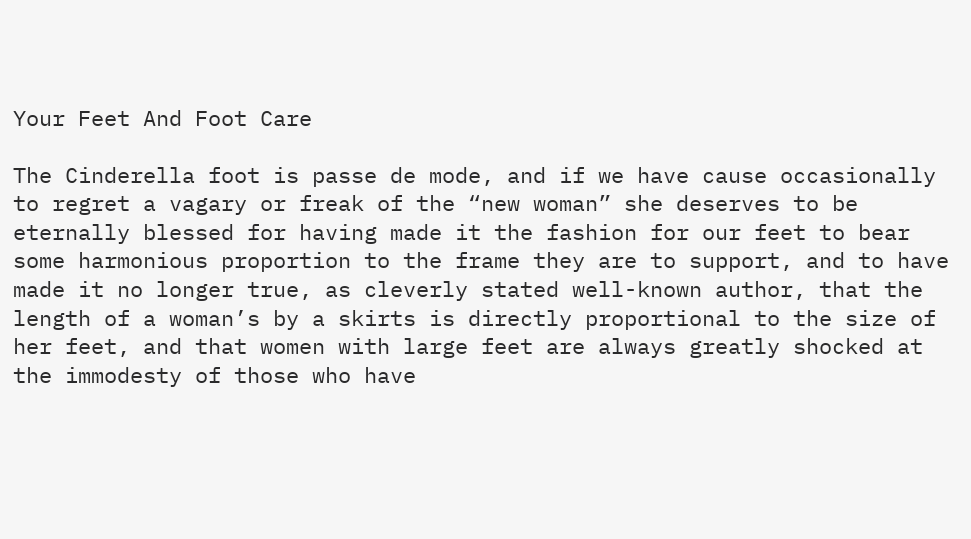Your Feet And Foot Care

The Cinderella foot is passe de mode, and if we have cause occasionally to regret a vagary or freak of the “new woman” she deserves to be eternally blessed for having made it the fashion for our feet to bear some harmonious proportion to the frame they are to support, and to have made it no longer true, as cleverly stated well-known author, that the length of a woman’s by a skirts is directly proportional to the size of her feet, and that women with large feet are always greatly shocked at the immodesty of those who have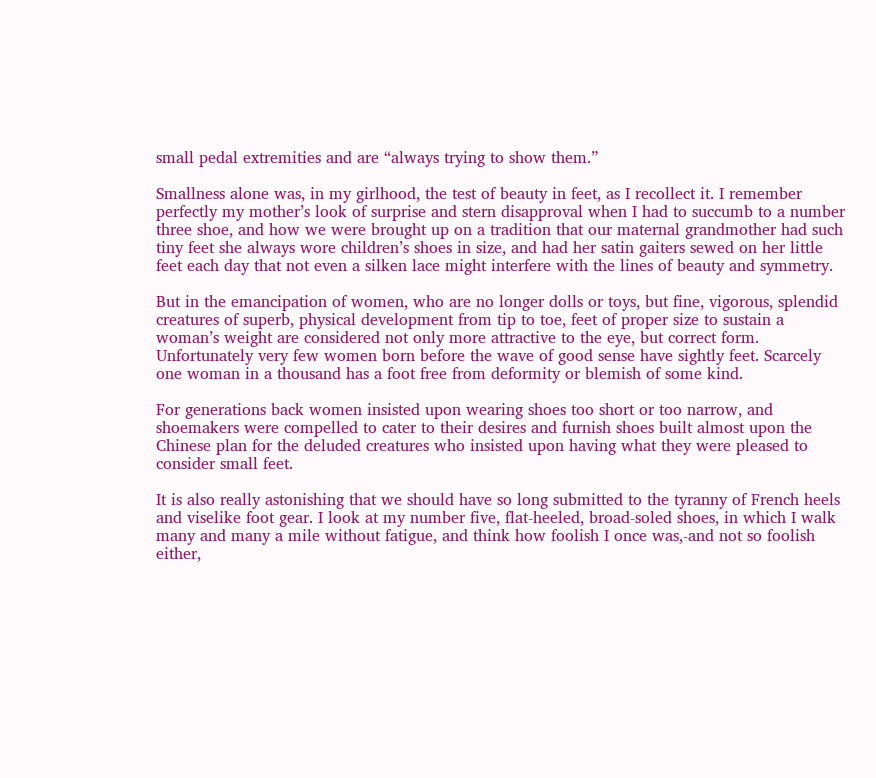small pedal extremities and are “always trying to show them.”

Smallness alone was, in my girlhood, the test of beauty in feet, as I recollect it. I remember perfectly my mother’s look of surprise and stern disapproval when I had to succumb to a number three shoe, and how we were brought up on a tradition that our maternal grandmother had such tiny feet she always wore children’s shoes in size, and had her satin gaiters sewed on her little feet each day that not even a silken lace might interfere with the lines of beauty and symmetry.

But in the emancipation of women, who are no longer dolls or toys, but fine, vigorous, splendid creatures of superb, physical development from tip to toe, feet of proper size to sustain a woman’s weight are considered not only more attractive to the eye, but correct form. Unfortunately very few women born before the wave of good sense have sightly feet. Scarcely one woman in a thousand has a foot free from deformity or blemish of some kind.

For generations back women insisted upon wearing shoes too short or too narrow, and shoemakers were compelled to cater to their desires and furnish shoes built almost upon the Chinese plan for the deluded creatures who insisted upon having what they were pleased to consider small feet.

It is also really astonishing that we should have so long submitted to the tyranny of French heels and viselike foot gear. I look at my number five, flat-heeled, broad-soled shoes, in which I walk many and many a mile without fatigue, and think how foolish I once was,-and not so foolish either,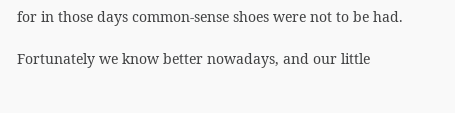for in those days common-sense shoes were not to be had.

Fortunately we know better nowadays, and our little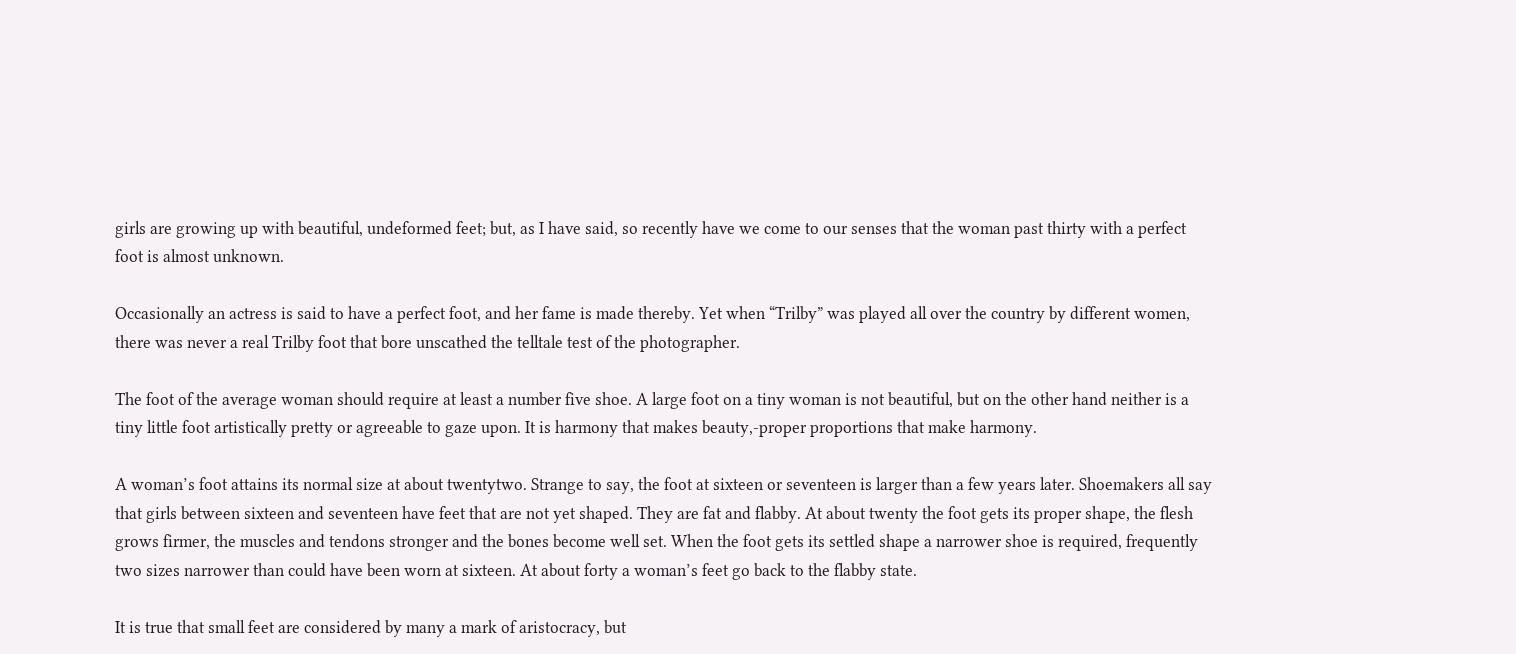girls are growing up with beautiful, undeformed feet; but, as I have said, so recently have we come to our senses that the woman past thirty with a perfect foot is almost unknown.

Occasionally an actress is said to have a perfect foot, and her fame is made thereby. Yet when “Trilby” was played all over the country by different women, there was never a real Trilby foot that bore unscathed the telltale test of the photographer.

The foot of the average woman should require at least a number five shoe. A large foot on a tiny woman is not beautiful, but on the other hand neither is a tiny little foot artistically pretty or agreeable to gaze upon. It is harmony that makes beauty,-proper proportions that make harmony.

A woman’s foot attains its normal size at about twentytwo. Strange to say, the foot at sixteen or seventeen is larger than a few years later. Shoemakers all say that girls between sixteen and seventeen have feet that are not yet shaped. They are fat and flabby. At about twenty the foot gets its proper shape, the flesh grows firmer, the muscles and tendons stronger and the bones become well set. When the foot gets its settled shape a narrower shoe is required, frequently two sizes narrower than could have been worn at sixteen. At about forty a woman’s feet go back to the flabby state.

It is true that small feet are considered by many a mark of aristocracy, but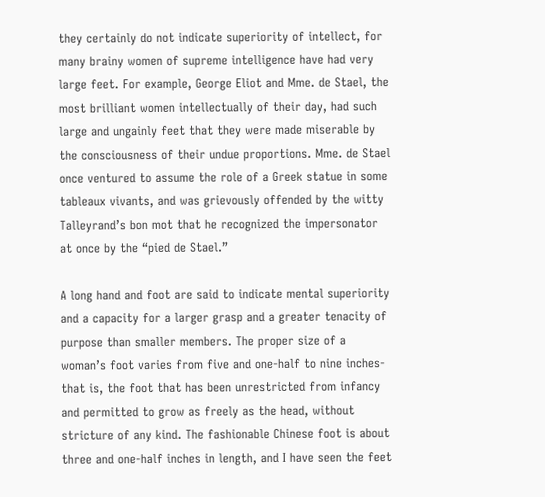they certainly do not indicate superiority of intellect, for many brainy women of supreme intelligence have had very large feet. For example, George Eliot and Mme. de Stael, the most brilliant women intellectually of their day, had such large and ungainly feet that they were made miserable by the consciousness of their undue proportions. Mme. de Stael once ventured to assume the role of a Greek statue in some tableaux vivants, and was grievously offended by the witty Talleyrand’s bon mot that he recognized the impersonator at once by the “pied de Stael.”

A long hand and foot are said to indicate mental superiority and a capacity for a larger grasp and a greater tenacity of purpose than smaller members. The proper size of a woman’s foot varies from five and one-half to nine inches-that is, the foot that has been unrestricted from infancy and permitted to grow as freely as the head, without stricture of any kind. The fashionable Chinese foot is about three and one-half inches in length, and I have seen the feet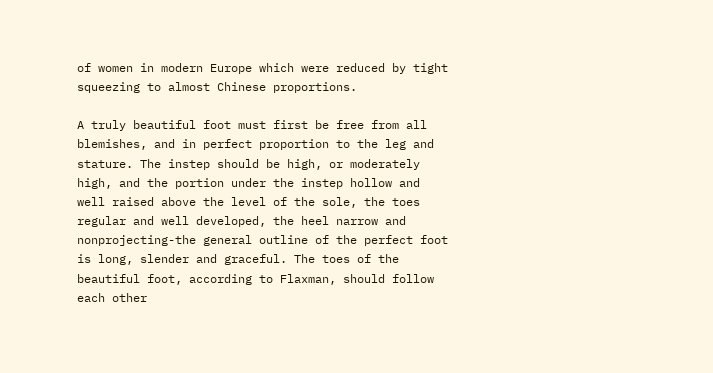of women in modern Europe which were reduced by tight squeezing to almost Chinese proportions.

A truly beautiful foot must first be free from all blemishes, and in perfect proportion to the leg and stature. The instep should be high, or moderately high, and the portion under the instep hollow and well raised above the level of the sole, the toes regular and well developed, the heel narrow and nonprojecting-the general outline of the perfect foot is long, slender and graceful. The toes of the beautiful foot, according to Flaxman, should follow each other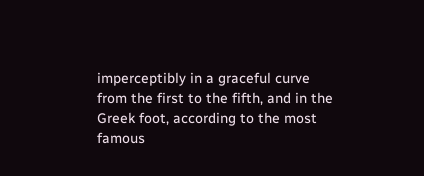imperceptibly in a graceful curve from the first to the fifth, and in the Greek foot, according to the most famous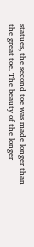statues, the second toe was made longer than the great toe. The beauty of the longer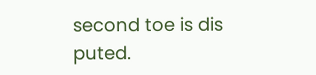second toe is dis puted.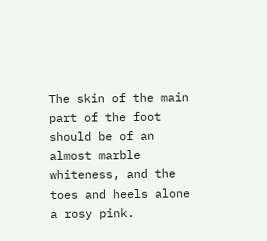The skin of the main part of the foot should be of an almost marble whiteness, and the toes and heels alone a rosy pink.